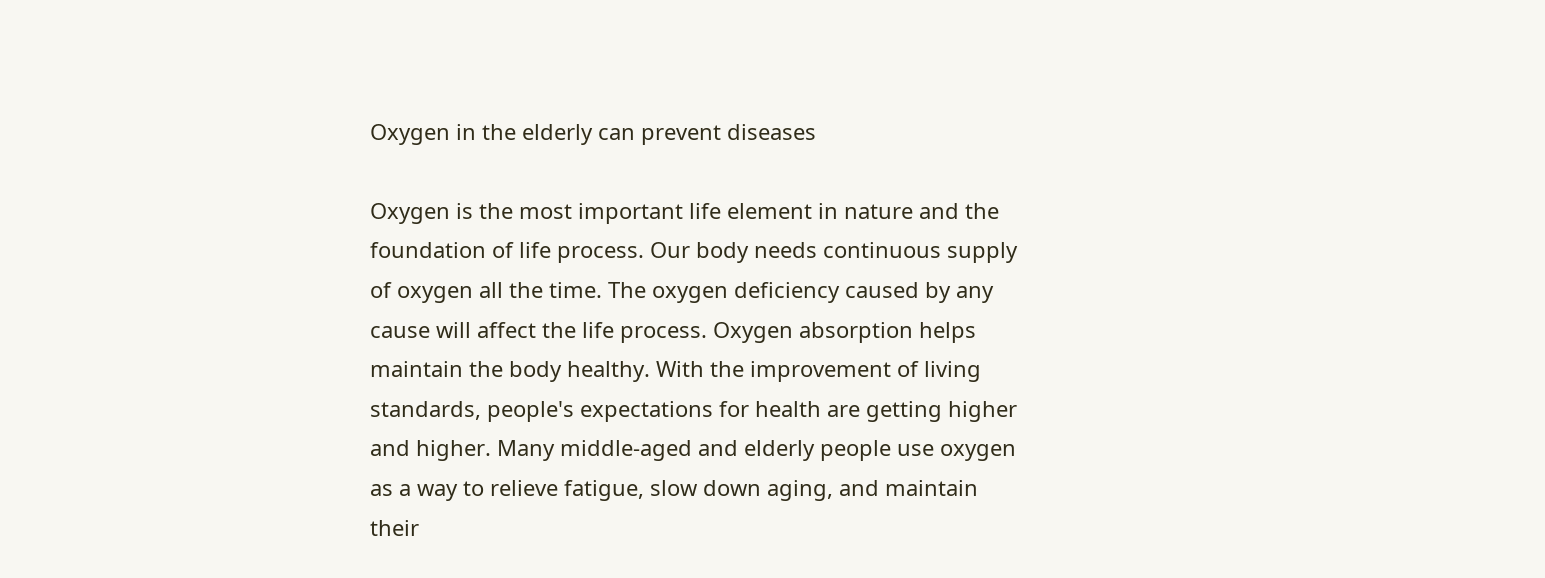Oxygen in the elderly can prevent diseases

Oxygen is the most important life element in nature and the foundation of life process. Our body needs continuous supply of oxygen all the time. The oxygen deficiency caused by any cause will affect the life process. Oxygen absorption helps maintain the body healthy. With the improvement of living standards, people's expectations for health are getting higher and higher. Many middle-aged and elderly people use oxygen as a way to relieve fatigue, slow down aging, and maintain their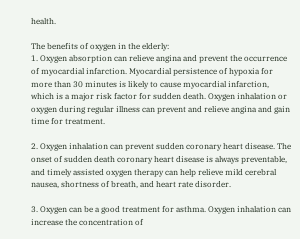health.

The benefits of oxygen in the elderly:
1. Oxygen absorption can relieve angina and prevent the occurrence of myocardial infarction. Myocardial persistence of hypoxia for more than 30 minutes is likely to cause myocardial infarction, which is a major risk factor for sudden death. Oxygen inhalation or oxygen during regular illness can prevent and relieve angina and gain time for treatment.

2. Oxygen inhalation can prevent sudden coronary heart disease. The onset of sudden death coronary heart disease is always preventable, and timely assisted oxygen therapy can help relieve mild cerebral nausea, shortness of breath, and heart rate disorder.

3. Oxygen can be a good treatment for asthma. Oxygen inhalation can increase the concentration of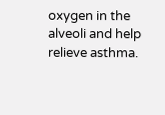oxygen in the alveoli and help relieve asthma.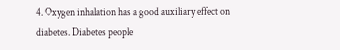4. Oxygen inhalation has a good auxiliary effect on diabetes. Diabetes people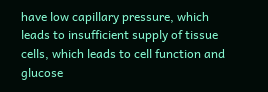have low capillary pressure, which leads to insufficient supply of tissue cells, which leads to cell function and glucose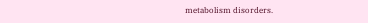metabolism disorders.